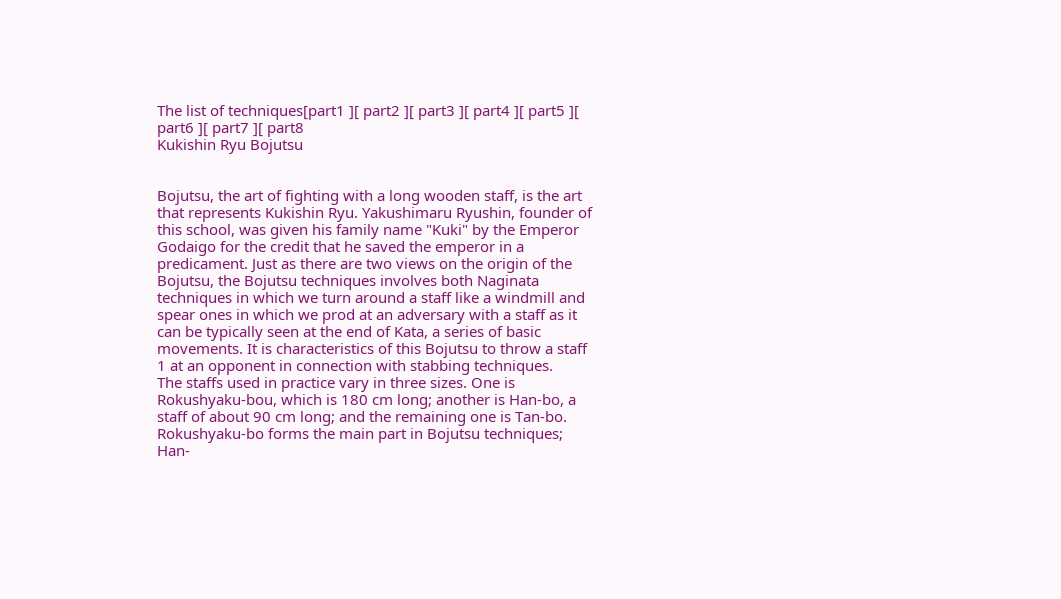The list of techniques[part1 ][ part2 ][ part3 ][ part4 ][ part5 ][ part6 ][ part7 ][ part8
Kukishin Ryu Bojutsu


Bojutsu, the art of fighting with a long wooden staff, is the art that represents Kukishin Ryu. Yakushimaru Ryushin, founder of this school, was given his family name "Kuki" by the Emperor Godaigo for the credit that he saved the emperor in a predicament. Just as there are two views on the origin of the Bojutsu, the Bojutsu techniques involves both Naginata techniques in which we turn around a staff like a windmill and  spear ones in which we prod at an adversary with a staff as it can be typically seen at the end of Kata, a series of basic movements. It is characteristics of this Bojutsu to throw a staff 1 at an opponent in connection with stabbing techniques.
The staffs used in practice vary in three sizes. One is Rokushyaku-bou, which is 180 cm long; another is Han-bo, a staff of about 90 cm long; and the remaining one is Tan-bo. Rokushyaku-bo forms the main part in Bojutsu techniques; Han-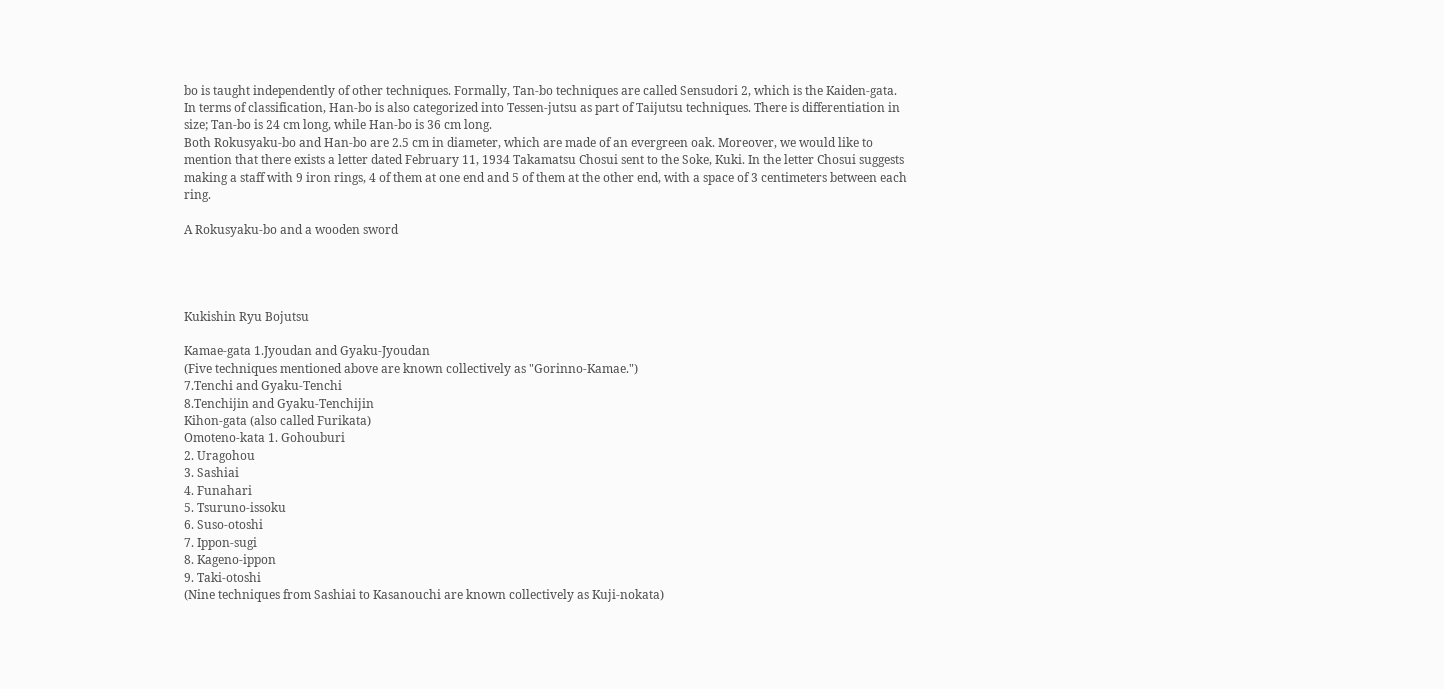bo is taught independently of other techniques. Formally, Tan-bo techniques are called Sensudori 2, which is the Kaiden-gata. In terms of classification, Han-bo is also categorized into Tessen-jutsu as part of Taijutsu techniques. There is differentiation in size; Tan-bo is 24 cm long, while Han-bo is 36 cm long.
Both Rokusyaku-bo and Han-bo are 2.5 cm in diameter, which are made of an evergreen oak. Moreover, we would like to mention that there exists a letter dated February 11, 1934 Takamatsu Chosui sent to the Soke, Kuki. In the letter Chosui suggests making a staff with 9 iron rings, 4 of them at one end and 5 of them at the other end, with a space of 3 centimeters between each ring.

A Rokusyaku-bo and a wooden sword




Kukishin Ryu Bojutsu

Kamae-gata 1.Jyoudan and Gyaku-Jyoudan
(Five techniques mentioned above are known collectively as "Gorinno-Kamae.")
7.Tenchi and Gyaku-Tenchi
8.Tenchijin and Gyaku-Tenchijin
Kihon-gata (also called Furikata)
Omoteno-kata 1. Gohouburi
2. Uragohou
3. Sashiai
4. Funahari
5. Tsuruno-issoku
6. Suso-otoshi
7. Ippon-sugi
8. Kageno-ippon
9. Taki-otoshi
(Nine techniques from Sashiai to Kasanouchi are known collectively as Kuji-nokata)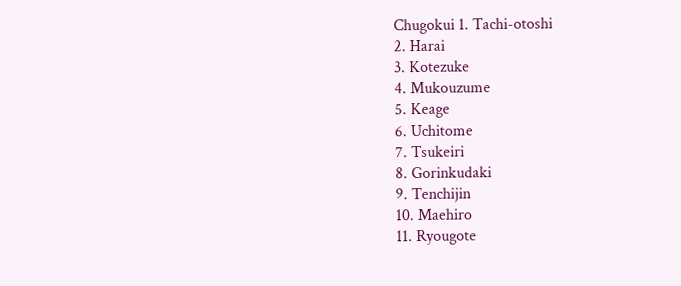Chugokui 1. Tachi-otoshi
2. Harai
3. Kotezuke
4. Mukouzume
5. Keage
6. Uchitome
7. Tsukeiri
8. Gorinkudaki
9. Tenchijin
10. Maehiro
11. Ryougote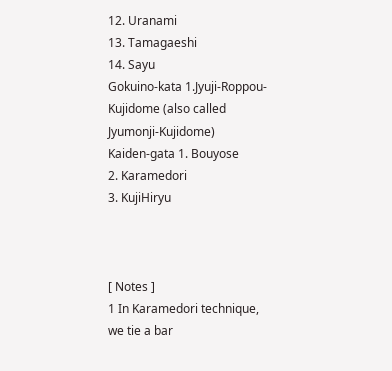12. Uranami
13. Tamagaeshi
14. Sayu
Gokuino-kata 1.Jyuji-Roppou-Kujidome (also called Jyumonji-Kujidome)
Kaiden-gata 1. Bouyose
2. Karamedori
3. KujiHiryu



[ Notes ]
1 In Karamedori technique, we tie a bar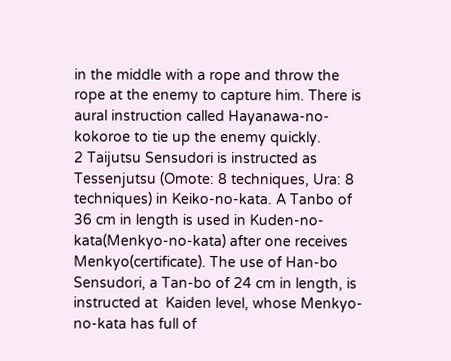in the middle with a rope and throw the rope at the enemy to capture him. There is aural instruction called Hayanawa-no-kokoroe to tie up the enemy quickly.
2 Taijutsu Sensudori is instructed as Tessenjutsu (Omote: 8 techniques, Ura: 8 techniques) in Keiko-no-kata. A Tanbo of 36 cm in length is used in Kuden-no-kata(Menkyo-no-kata) after one receives Menkyo(certificate). The use of Han-bo Sensudori, a Tan-bo of 24 cm in length, is instructed at  Kaiden level, whose Menkyo-no-kata has full of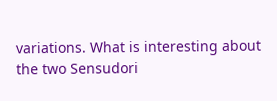variations. What is interesting about the two Sensudori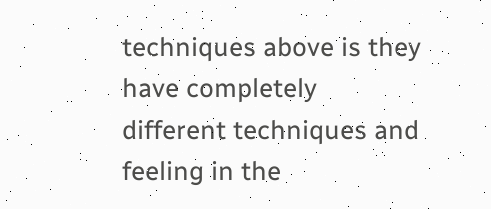techniques above is they have completely different techniques and feeling in the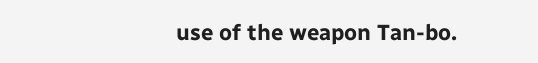use of the weapon Tan-bo.